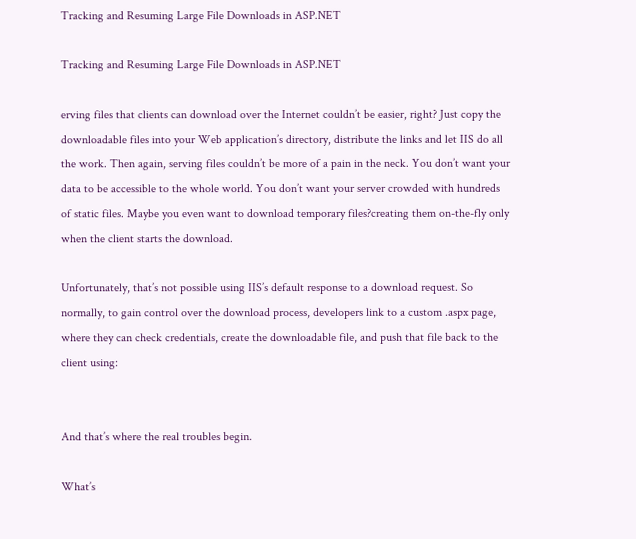Tracking and Resuming Large File Downloads in ASP.NET

Tracking and Resuming Large File Downloads in ASP.NET

erving files that clients can download over the Internet couldn’t be easier, right? Just copy the downloadable files into your Web application’s directory, distribute the links and let IIS do all the work. Then again, serving files couldn’t be more of a pain in the neck. You don’t want your data to be accessible to the whole world. You don’t want your server crowded with hundreds of static files. Maybe you even want to download temporary files?creating them on-the-fly only when the client starts the download.

Unfortunately, that’s not possible using IIS’s default response to a download request. So normally, to gain control over the download process, developers link to a custom .aspx page, where they can check credentials, create the downloadable file, and push that file back to the client using:


And that’s where the real troubles begin.

What’s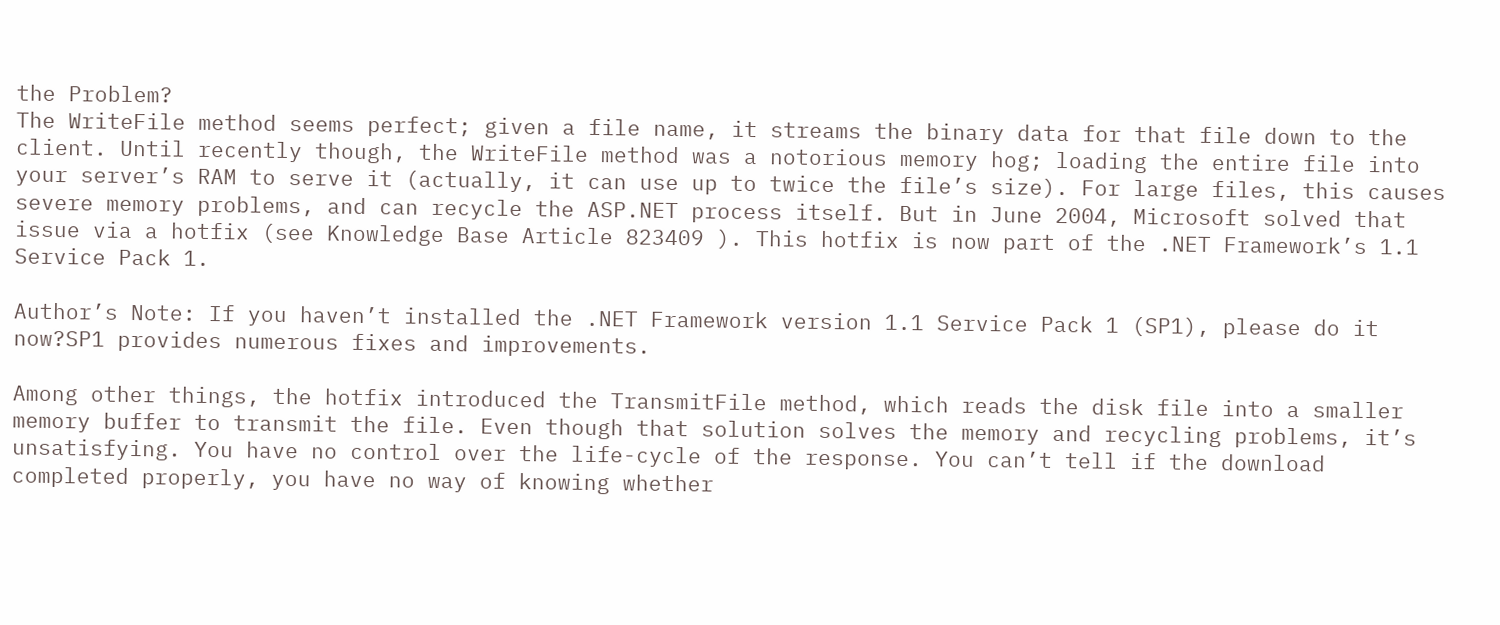the Problem?
The WriteFile method seems perfect; given a file name, it streams the binary data for that file down to the client. Until recently though, the WriteFile method was a notorious memory hog; loading the entire file into your server’s RAM to serve it (actually, it can use up to twice the file’s size). For large files, this causes severe memory problems, and can recycle the ASP.NET process itself. But in June 2004, Microsoft solved that issue via a hotfix (see Knowledge Base Article 823409 ). This hotfix is now part of the .NET Framework’s 1.1 Service Pack 1.

Author’s Note: If you haven’t installed the .NET Framework version 1.1 Service Pack 1 (SP1), please do it now?SP1 provides numerous fixes and improvements.

Among other things, the hotfix introduced the TransmitFile method, which reads the disk file into a smaller memory buffer to transmit the file. Even though that solution solves the memory and recycling problems, it’s unsatisfying. You have no control over the life-cycle of the response. You can’t tell if the download completed properly, you have no way of knowing whether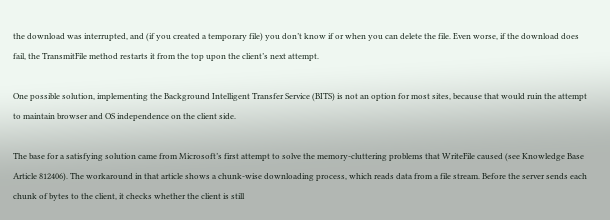the download was interrupted, and (if you created a temporary file) you don’t know if or when you can delete the file. Even worse, if the download does fail, the TransmitFile method restarts it from the top upon the client’s next attempt.

One possible solution, implementing the Background Intelligent Transfer Service (BITS) is not an option for most sites, because that would ruin the attempt to maintain browser and OS independence on the client side.

The base for a satisfying solution came from Microsoft’s first attempt to solve the memory-cluttering problems that WriteFile caused (see Knowledge Base Article 812406). The workaround in that article shows a chunk-wise downloading process, which reads data from a file stream. Before the server sends each chunk of bytes to the client, it checks whether the client is still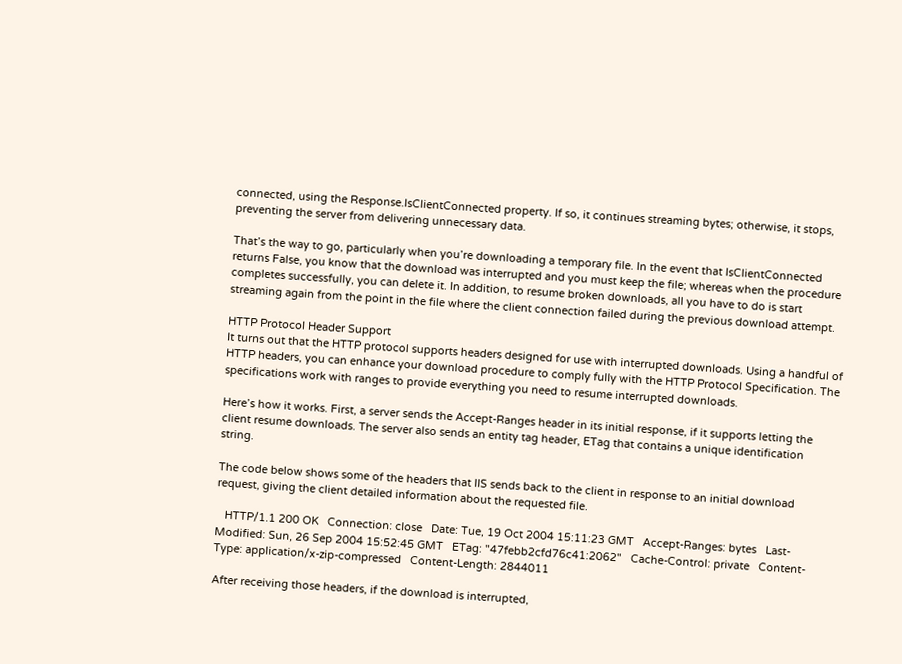connected, using the Response.IsClientConnected property. If so, it continues streaming bytes; otherwise, it stops, preventing the server from delivering unnecessary data.

That’s the way to go, particularly when you’re downloading a temporary file. In the event that IsClientConnected returns False, you know that the download was interrupted and you must keep the file; whereas when the procedure completes successfully, you can delete it. In addition, to resume broken downloads, all you have to do is start streaming again from the point in the file where the client connection failed during the previous download attempt.

HTTP Protocol Header Support
It turns out that the HTTP protocol supports headers designed for use with interrupted downloads. Using a handful of HTTP headers, you can enhance your download procedure to comply fully with the HTTP Protocol Specification. The specifications work with ranges to provide everything you need to resume interrupted downloads.

Here’s how it works. First, a server sends the Accept-Ranges header in its initial response, if it supports letting the client resume downloads. The server also sends an entity tag header, ETag that contains a unique identification string.

The code below shows some of the headers that IIS sends back to the client in response to an initial download request, giving the client detailed information about the requested file.

   HTTP/1.1 200 OK   Connection: close   Date: Tue, 19 Oct 2004 15:11:23 GMT   Accept-Ranges: bytes   Last-Modified: Sun, 26 Sep 2004 15:52:45 GMT   ETag: "47febb2cfd76c41:2062"   Cache-Control: private   Content-Type: application/x-zip-compressed   Content-Length: 2844011

After receiving those headers, if the download is interrupted,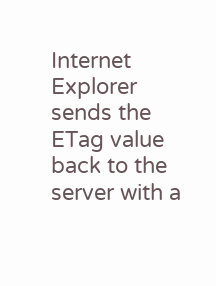Internet Explorer sends the ETag value back to the server with a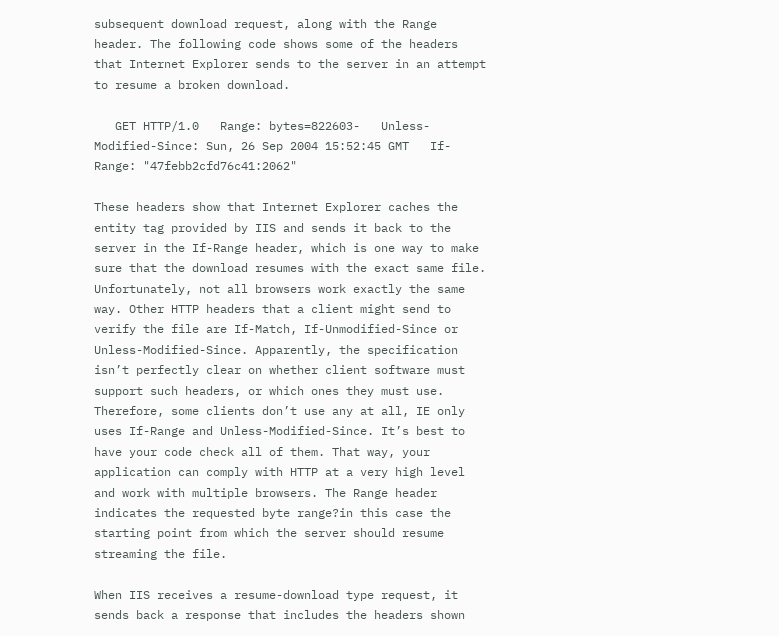subsequent download request, along with the Range header. The following code shows some of the headers that Internet Explorer sends to the server in an attempt to resume a broken download.

   GET HTTP/1.0   Range: bytes=822603-   Unless-Modified-Since: Sun, 26 Sep 2004 15:52:45 GMT   If-Range: "47febb2cfd76c41:2062"

These headers show that Internet Explorer caches the entity tag provided by IIS and sends it back to the server in the If-Range header, which is one way to make sure that the download resumes with the exact same file. Unfortunately, not all browsers work exactly the same way. Other HTTP headers that a client might send to verify the file are If-Match, If-Unmodified-Since or Unless-Modified-Since. Apparently, the specification isn’t perfectly clear on whether client software must support such headers, or which ones they must use. Therefore, some clients don’t use any at all, IE only uses If-Range and Unless-Modified-Since. It’s best to have your code check all of them. That way, your application can comply with HTTP at a very high level and work with multiple browsers. The Range header indicates the requested byte range?in this case the starting point from which the server should resume streaming the file.

When IIS receives a resume-download type request, it sends back a response that includes the headers shown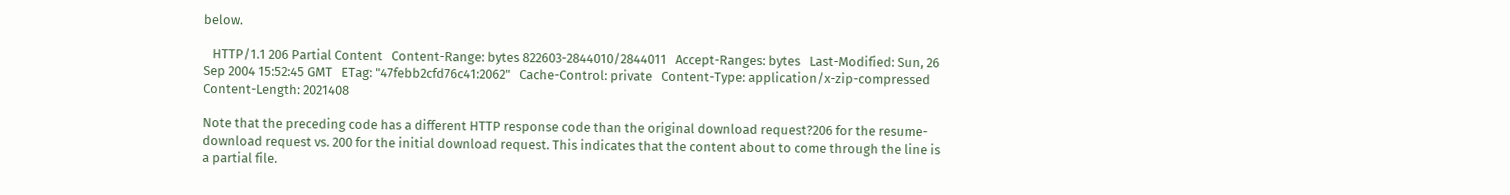below.

   HTTP/1.1 206 Partial Content   Content-Range: bytes 822603-2844010/2844011   Accept-Ranges: bytes   Last-Modified: Sun, 26 Sep 2004 15:52:45 GMT   ETag: "47febb2cfd76c41:2062"   Cache-Control: private   Content-Type: application/x-zip-compressed   Content-Length: 2021408

Note that the preceding code has a different HTTP response code than the original download request?206 for the resume-download request vs. 200 for the initial download request. This indicates that the content about to come through the line is a partial file.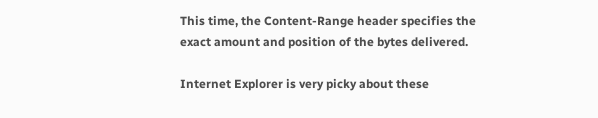This time, the Content-Range header specifies the exact amount and position of the bytes delivered.

Internet Explorer is very picky about these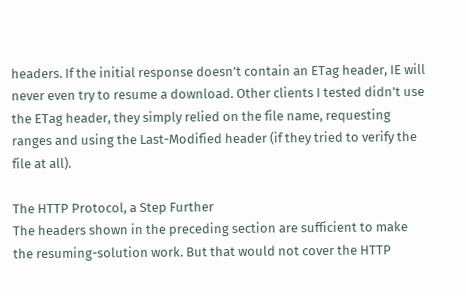headers. If the initial response doesn’t contain an ETag header, IE will never even try to resume a download. Other clients I tested didn’t use the ETag header, they simply relied on the file name, requesting ranges and using the Last-Modified header (if they tried to verify the file at all).

The HTTP Protocol, a Step Further
The headers shown in the preceding section are sufficient to make the resuming-solution work. But that would not cover the HTTP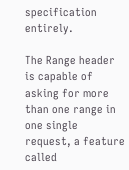specification entirely.

The Range header is capable of asking for more than one range in one single request, a feature called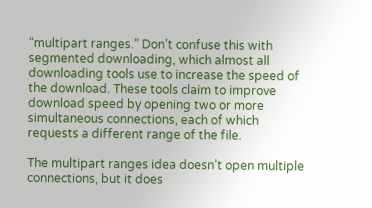“multipart ranges.” Don’t confuse this with segmented downloading, which almost all downloading tools use to increase the speed of the download. These tools claim to improve download speed by opening two or more simultaneous connections, each of which requests a different range of the file.

The multipart ranges idea doesn’t open multiple connections, but it does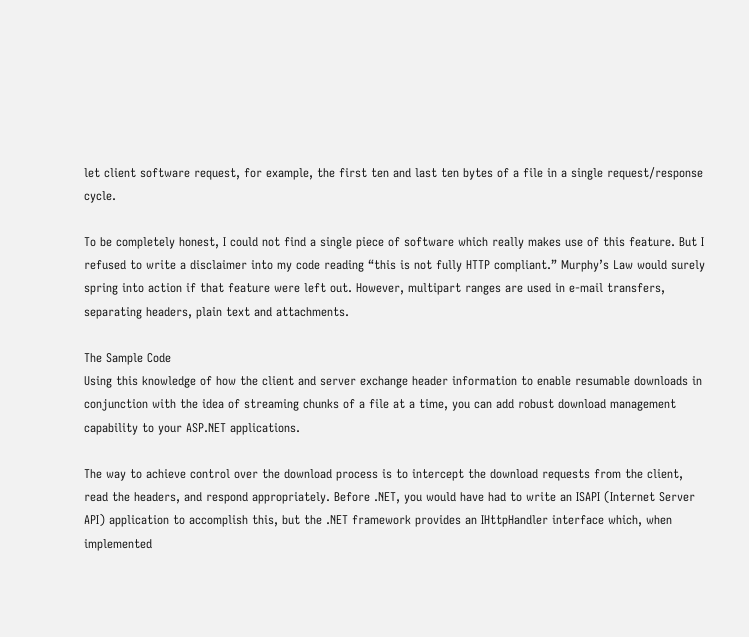let client software request, for example, the first ten and last ten bytes of a file in a single request/response cycle.

To be completely honest, I could not find a single piece of software which really makes use of this feature. But I refused to write a disclaimer into my code reading “this is not fully HTTP compliant.” Murphy’s Law would surely spring into action if that feature were left out. However, multipart ranges are used in e-mail transfers, separating headers, plain text and attachments.

The Sample Code
Using this knowledge of how the client and server exchange header information to enable resumable downloads in conjunction with the idea of streaming chunks of a file at a time, you can add robust download management capability to your ASP.NET applications.

The way to achieve control over the download process is to intercept the download requests from the client, read the headers, and respond appropriately. Before .NET, you would have had to write an ISAPI (Internet Server API) application to accomplish this, but the .NET framework provides an IHttpHandler interface which, when implemented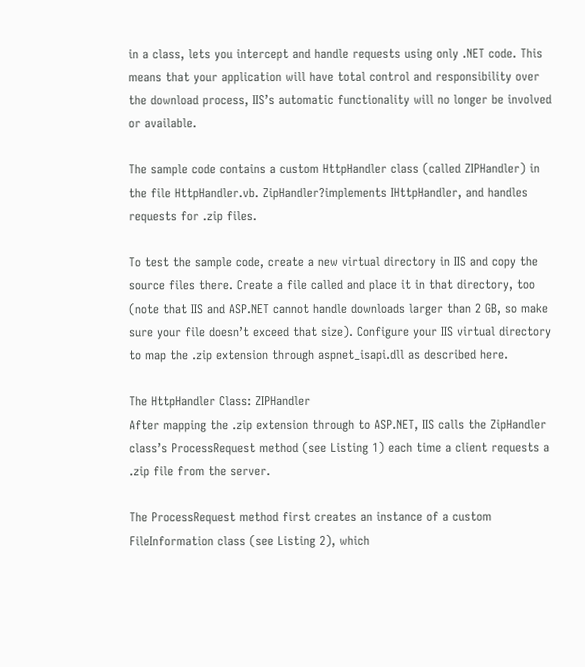in a class, lets you intercept and handle requests using only .NET code. This means that your application will have total control and responsibility over the download process, IIS’s automatic functionality will no longer be involved or available.

The sample code contains a custom HttpHandler class (called ZIPHandler) in the file HttpHandler.vb. ZipHandler?implements IHttpHandler, and handles requests for .zip files.

To test the sample code, create a new virtual directory in IIS and copy the source files there. Create a file called and place it in that directory, too (note that IIS and ASP.NET cannot handle downloads larger than 2 GB, so make sure your file doesn’t exceed that size). Configure your IIS virtual directory to map the .zip extension through aspnet_isapi.dll as described here.

The HttpHandler Class: ZIPHandler
After mapping the .zip extension through to ASP.NET, IIS calls the ZipHandler class’s ProcessRequest method (see Listing 1) each time a client requests a .zip file from the server.

The ProcessRequest method first creates an instance of a custom FileInformation class (see Listing 2), which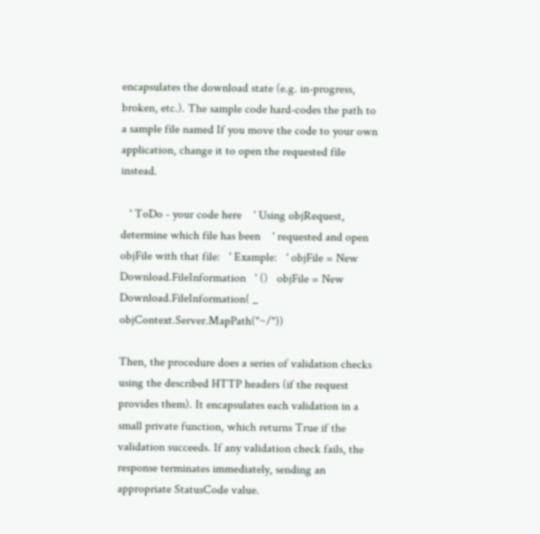encapsulates the download state (e.g. in-progress, broken, etc.). The sample code hard-codes the path to a sample file named If you move the code to your own application, change it to open the requested file instead.

   ' ToDo - your code here    ' Using objRequest, determine which file has been    ' requested and open objFile with that file:   ' Example:   ' objFile = New Download.FileInformation   ' ()   objFile = New Download.FileInformation( _      objContext.Server.MapPath("~/"))

Then, the procedure does a series of validation checks using the described HTTP headers (if the request provides them). It encapsulates each validation in a small private function, which returns True if the validation succeeds. If any validation check fails, the response terminates immediately, sending an appropriate StatusCode value.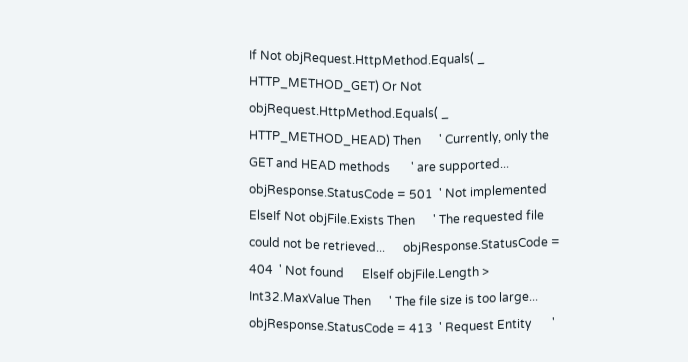If Not objRequest.HttpMethod.Equals( _      HTTP_METHOD_GET) Or Not          objRequest.HttpMethod.Equals( _      HTTP_METHOD_HEAD) Then      ' Currently, only the GET and HEAD methods       ' are supported...      objResponse.StatusCode = 501  ' Not implemented      ElseIf Not objFile.Exists Then      ' The requested file could not be retrieved...      objResponse.StatusCode = 404  ' Not found      ElseIf objFile.Length > Int32.MaxValue Then      ' The file size is too large...       objResponse.StatusCode = 413  ' Request Entity       '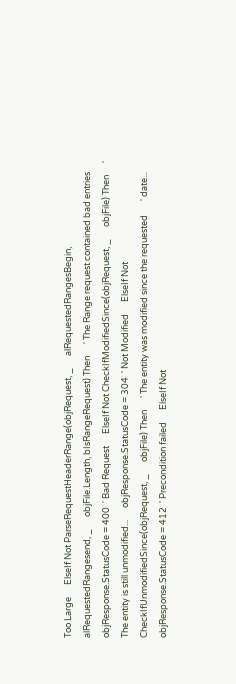Too Large      ElseIf Not ParseRequestHeaderRange(objRequest, _      alRequestedRangesBegin, alRequestedRangesend, _      objFile.Length, bIsRangeRequest) Then      ' The Range request contained bad entries      objResponse.StatusCode = 400  ' Bad Request      ElseIf Not CheckIfModifiedSince(objRequest, _      objFile) Then      ' The entity is still unmodified...      objResponse.StatusCode = 304  ' Not Modified      ElseIf Not CheckIfUnmodifiedSince(objRequest, _      objFile) Then      ' The entity was modified since the requested       ' date...       objResponse.StatusCode = 412  ' Precondition failed      ElseIf Not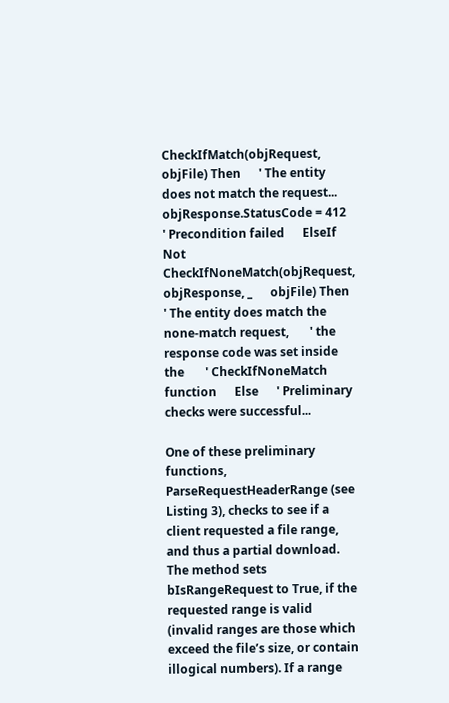CheckIfMatch(objRequest, objFile) Then      ' The entity does not match the request...       objResponse.StatusCode = 412  ' Precondition failed      ElseIf Not CheckIfNoneMatch(objRequest, objResponse, _      objFile) Then      ' The entity does match the none-match request,       ' the response code was set inside the       ' CheckIfNoneMatch function      Else      ' Preliminary checks were successful...

One of these preliminary functions, ParseRequestHeaderRange (see Listing 3), checks to see if a client requested a file range, and thus a partial download. The method sets bIsRangeRequest to True, if the requested range is valid (invalid ranges are those which exceed the file’s size, or contain illogical numbers). If a range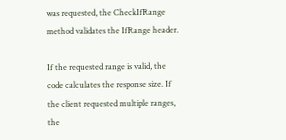was requested, the CheckIfRange method validates the IfRange header.

If the requested range is valid, the code calculates the response size. If the client requested multiple ranges, the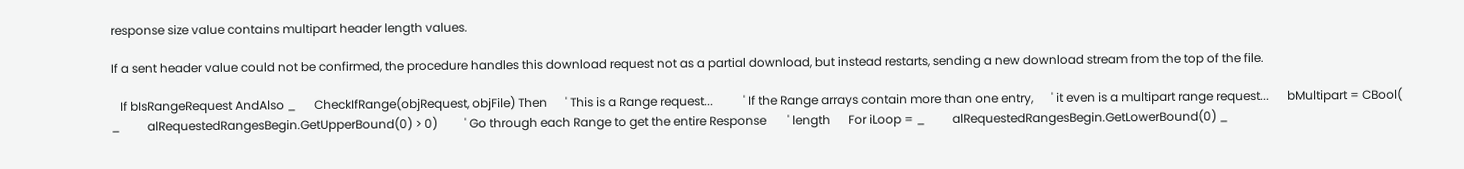response size value contains multipart header length values.

If a sent header value could not be confirmed, the procedure handles this download request not as a partial download, but instead restarts, sending a new download stream from the top of the file.

   If bIsRangeRequest AndAlso _      CheckIfRange(objRequest, objFile) Then      ' This is a Range request...          ' If the Range arrays contain more than one entry,      ' it even is a multipart range request...      bMultipart = CBool( _         alRequestedRangesBegin.GetUpperBound(0) > 0)         ' Go through each Range to get the entire Response       ' length      For iLoop = _         alRequestedRangesBegin.GetLowerBound(0) _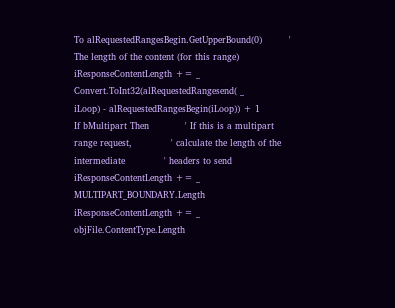To alRequestedRangesBegin.GetUpperBound(0)         ' The length of the content (for this range)         iResponseContentLength += _            Convert.ToInt32(alRequestedRangesend( _            iLoop) - alRequestedRangesBegin(iLoop)) + 1            If bMultipart Then            ' If this is a multipart range request,             ' calculate the length of the intermediate             ' headers to send            iResponseContentLength += _               MULTIPART_BOUNDARY.Length            iResponseContentLength += _               objFile.ContentType.Length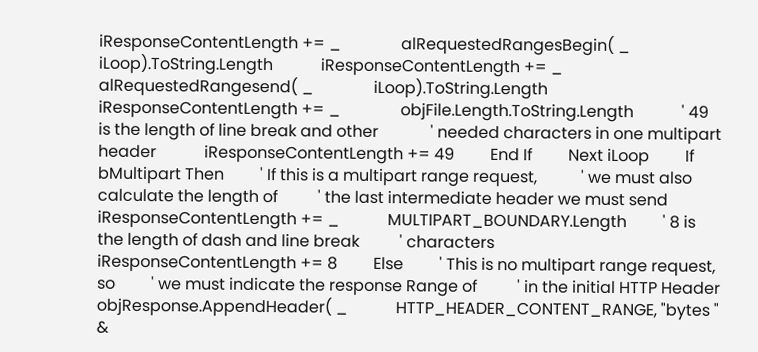iResponseContentLength += _               alRequestedRangesBegin( _               iLoop).ToString.Length            iResponseContentLength += _               alRequestedRangesend( _               iLoop).ToString.Length            iResponseContentLength += _               objFile.Length.ToString.Length            ' 49 is the length of line break and other             ' needed characters in one multipart header            iResponseContentLength += 49         End If         Next iLoop         If bMultipart Then         ' If this is a multipart range request,           ' we must also calculate the length of          ' the last intermediate header we must send         iResponseContentLength += _            MULTIPART_BOUNDARY.Length         ' 8 is the length of dash and line break          ' characters         iResponseContentLength += 8         Else         ' This is no multipart range request, so         ' we must indicate the response Range of          ' in the initial HTTP Header          objResponse.AppendHeader( _            HTTP_HEADER_CONTENT_RANGE, "bytes " &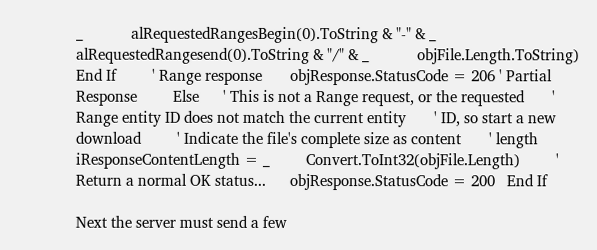_            alRequestedRangesBegin(0).ToString & "-" & _            alRequestedRangesend(0).ToString & "/" & _            objFile.Length.ToString)      End If         ' Range response       objResponse.StatusCode = 206 ' Partial Response         Else      ' This is not a Range request, or the requested       ' Range entity ID does not match the current entity       ' ID, so start a new download         ' Indicate the file's complete size as content       ' length      iResponseContentLength = _         Convert.ToInt32(objFile.Length)         ' Return a normal OK status...      objResponse.StatusCode = 200   End If

Next the server must send a few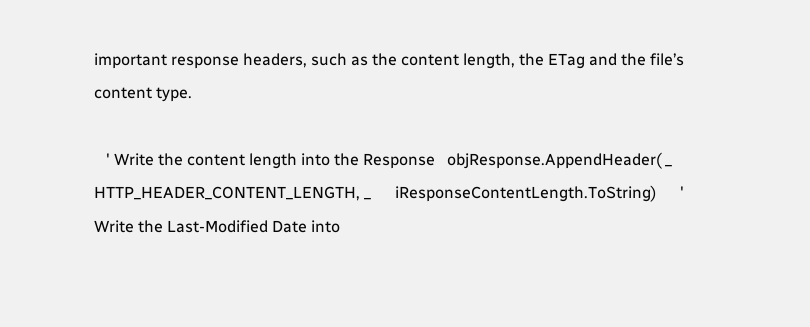important response headers, such as the content length, the ETag and the file’s content type.

   ' Write the content length into the Response   objResponse.AppendHeader( _      HTTP_HEADER_CONTENT_LENGTH, _      iResponseContentLength.ToString)      ' Write the Last-Modified Date into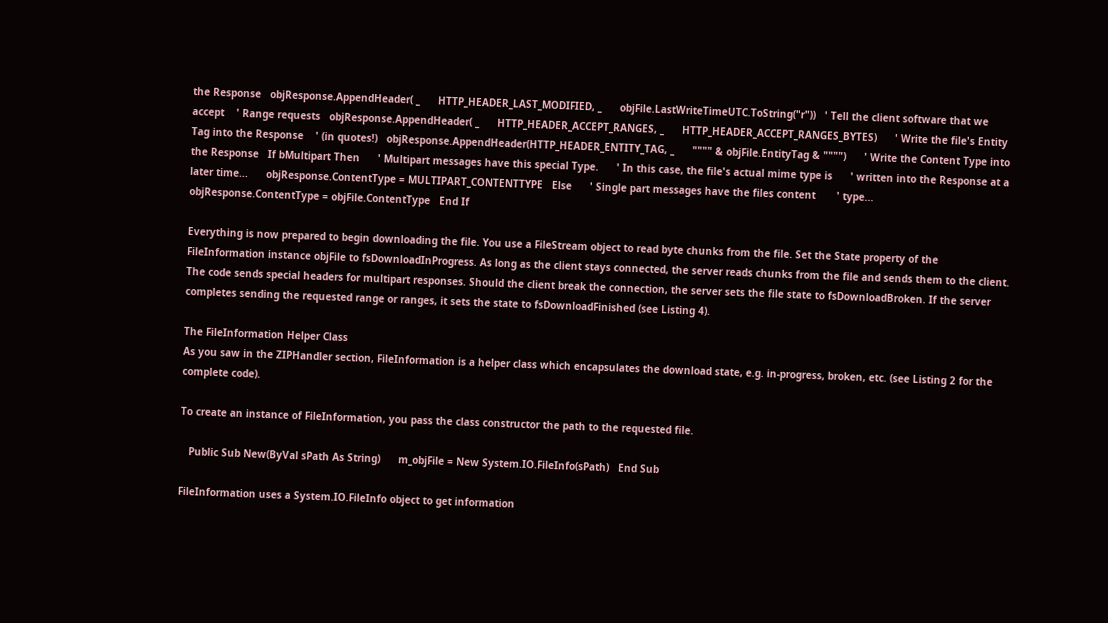the Response   objResponse.AppendHeader( _      HTTP_HEADER_LAST_MODIFIED, _      objFile.LastWriteTimeUTC.ToString("r"))   ' Tell the client software that we accept    ' Range requests   objResponse.AppendHeader( _      HTTP_HEADER_ACCEPT_RANGES, _      HTTP_HEADER_ACCEPT_RANGES_BYTES)      ' Write the file's Entity Tag into the Response    ' (in quotes!)   objResponse.AppendHeader(HTTP_HEADER_ENTITY_TAG, _      """" & objFile.EntityTag & """")      ' Write the Content Type into the Response   If bMultipart Then      ' Multipart messages have this special Type.      ' In this case, the file's actual mime type is      ' written into the Response at a later time...      objResponse.ContentType = MULTIPART_CONTENTTYPE   Else      ' Single part messages have the files content       ' type...      objResponse.ContentType = objFile.ContentType   End If

Everything is now prepared to begin downloading the file. You use a FileStream object to read byte chunks from the file. Set the State property of the FileInformation instance objFile to fsDownloadInProgress. As long as the client stays connected, the server reads chunks from the file and sends them to the client. The code sends special headers for multipart responses. Should the client break the connection, the server sets the file state to fsDownloadBroken. If the server completes sending the requested range or ranges, it sets the state to fsDownloadFinished (see Listing 4).

The FileInformation Helper Class
As you saw in the ZIPHandler section, FileInformation is a helper class which encapsulates the download state, e.g. in-progress, broken, etc. (see Listing 2 for the complete code).

To create an instance of FileInformation, you pass the class constructor the path to the requested file.

   Public Sub New(ByVal sPath As String)      m_objFile = New System.IO.FileInfo(sPath)   End Sub

FileInformation uses a System.IO.FileInfo object to get information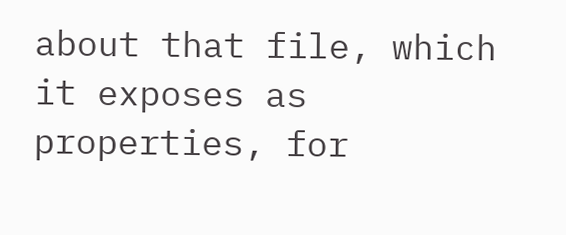about that file, which it exposes as properties, for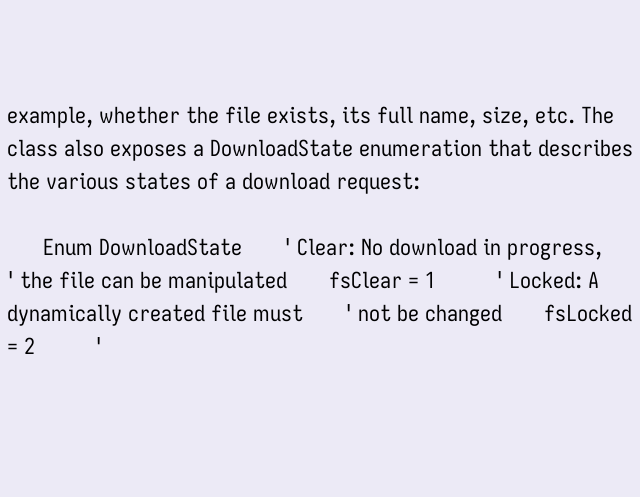example, whether the file exists, its full name, size, etc. The class also exposes a DownloadState enumeration that describes the various states of a download request:

      Enum DownloadState       ' Clear: No download in progress,        ' the file can be manipulated       fsClear = 1          ' Locked: A dynamically created file must       ' not be changed       fsLocked = 2          '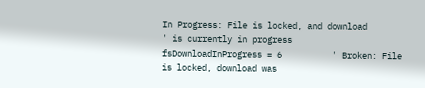In Progress: File is locked, and download        ' is currently in progress       fsDownloadInProgress = 6          ' Broken: File is locked, download was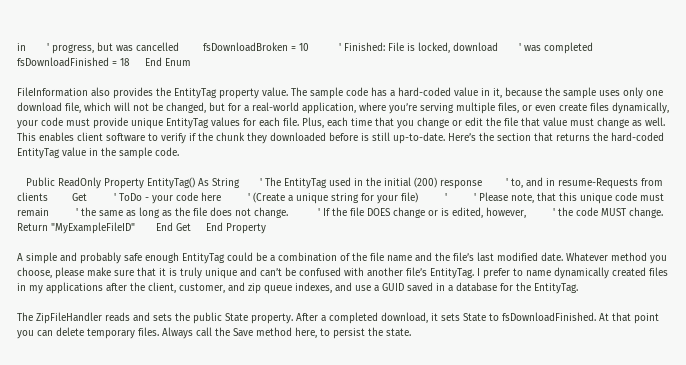in       ' progress, but was cancelled        fsDownloadBroken = 10          ' Finished: File is locked, download       ' was completed       fsDownloadFinished = 18     End Enum

FileInformation also provides the EntityTag property value. The sample code has a hard-coded value in it, because the sample uses only one download file, which will not be changed, but for a real-world application, where you’re serving multiple files, or even create files dynamically, your code must provide unique EntityTag values for each file. Plus, each time that you change or edit the file that value must change as well. This enables client software to verify if the chunk they downloaded before is still up-to-date. Here’s the section that returns the hard-coded EntityTag value in the sample code.

   Public ReadOnly Property EntityTag() As String       ' The EntityTag used in the initial (200) response        ' to, and in resume-Requests from clients        Get         ' ToDo - your code here         ' (Create a unique string for your file)         '         ' Please note, that this unique code must remain         ' the same as long as the file does not change.          ' If the file DOES change or is edited, however,         ' the code MUST change.         Return "MyExampleFileID"       End Get     End Property

A simple and probably safe enough EntityTag could be a combination of the file name and the file’s last modified date. Whatever method you choose, please make sure that it is truly unique and can’t be confused with another file’s EntityTag. I prefer to name dynamically created files in my applications after the client, customer, and zip queue indexes, and use a GUID saved in a database for the EntityTag.

The ZipFileHandler reads and sets the public State property. After a completed download, it sets State to fsDownloadFinished. At that point you can delete temporary files. Always call the Save method here, to persist the state.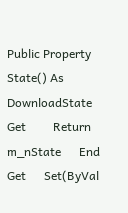Public Property State() As DownloadState      Get         Return m_nState      End Get      Set(ByVal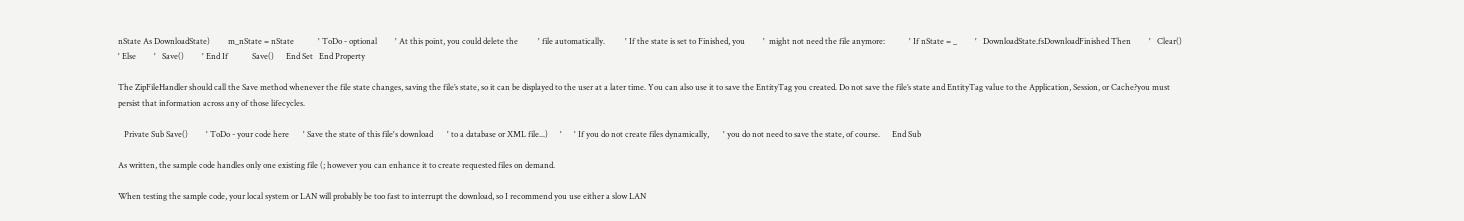nState As DownloadState)         m_nState = nState            ' ToDo - optional         ' At this point, you could delete the          ' file automatically.          ' If the state is set to Finished, you         '  might not need the file anymore:            ' If nState = _         '   DownloadState.fsDownloadFinished Then         '   Clear()         ' Else         '   Save()         ' End If            Save()      End Set   End Property

The ZipFileHandler should call the Save method whenever the file state changes, saving the file’s state, so it can be displayed to the user at a later time. You can also use it to save the EntityTag you created. Do not save the file’s state and EntityTag value to the Application, Session, or Cache?you must persist that information across any of those lifecycles.

   Private Sub Save()         ' ToDo - your code here       ' Save the state of this file's download       ' to a database or XML file...)      '      ' If you do not create files dynamically,       ' you do not need to save the state, of course.      End Sub

As written, the sample code handles only one existing file (; however you can enhance it to create requested files on demand.

When testing the sample code, your local system or LAN will probably be too fast to interrupt the download, so I recommend you use either a slow LAN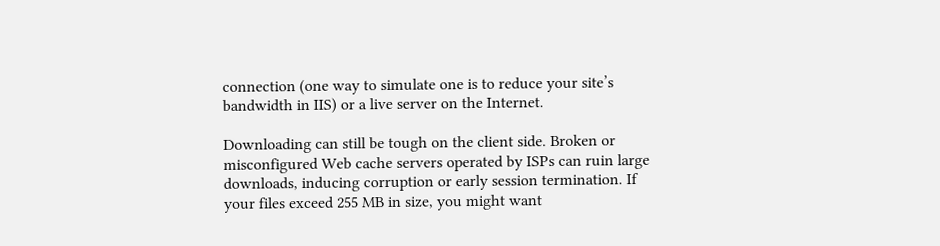connection (one way to simulate one is to reduce your site’s bandwidth in IIS) or a live server on the Internet.

Downloading can still be tough on the client side. Broken or misconfigured Web cache servers operated by ISPs can ruin large downloads, inducing corruption or early session termination. If your files exceed 255 MB in size, you might want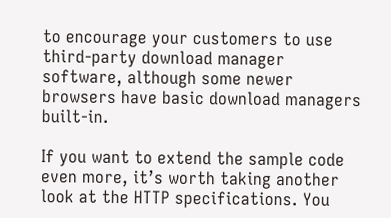to encourage your customers to use third-party download manager software, although some newer browsers have basic download managers built-in.

If you want to extend the sample code even more, it’s worth taking another look at the HTTP specifications. You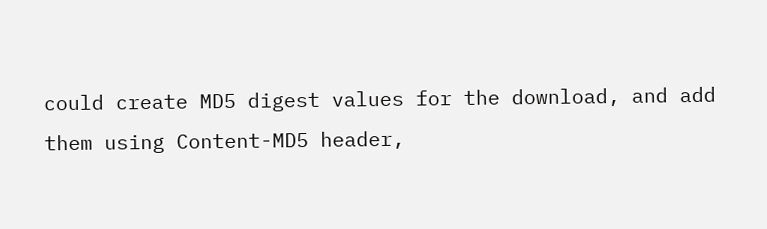could create MD5 digest values for the download, and add them using Content-MD5 header,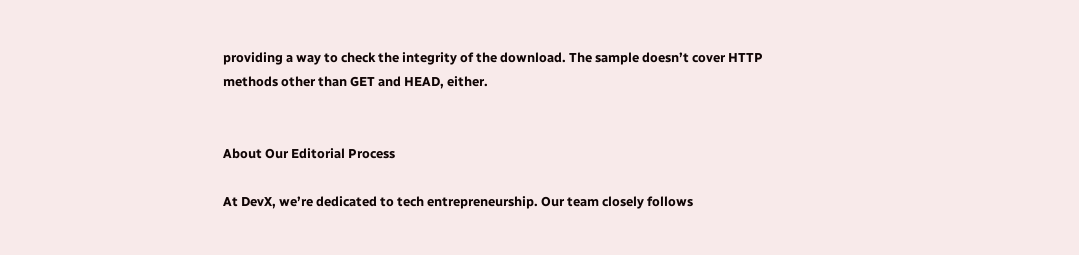providing a way to check the integrity of the download. The sample doesn’t cover HTTP methods other than GET and HEAD, either.


About Our Editorial Process

At DevX, we’re dedicated to tech entrepreneurship. Our team closely follows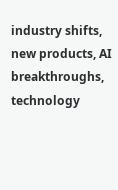industry shifts, new products, AI breakthroughs, technology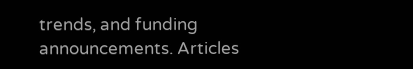trends, and funding announcements. Articles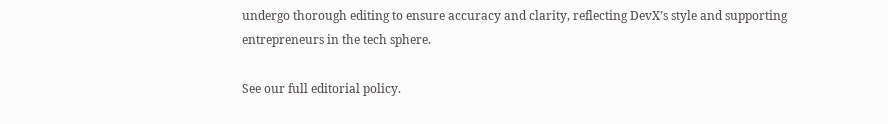undergo thorough editing to ensure accuracy and clarity, reflecting DevX’s style and supporting entrepreneurs in the tech sphere.

See our full editorial policy.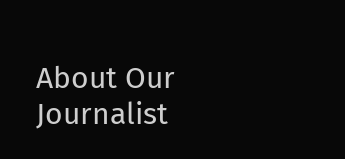About Our Journalist